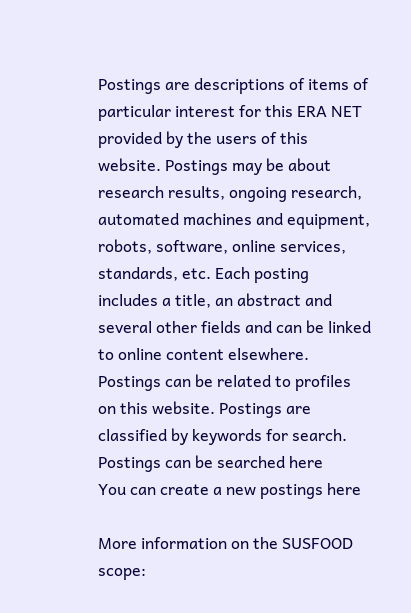Postings are descriptions of items of particular interest for this ERA NET provided by the users of this website. Postings may be about research results, ongoing research, automated machines and equipment, robots, software, online services, standards, etc. Each posting includes a title, an abstract and several other fields and can be linked to online content elsewhere. Postings can be related to profiles on this website. Postings are classified by keywords for search.
Postings can be searched here
You can create a new postings here

More information on the SUSFOOD scope: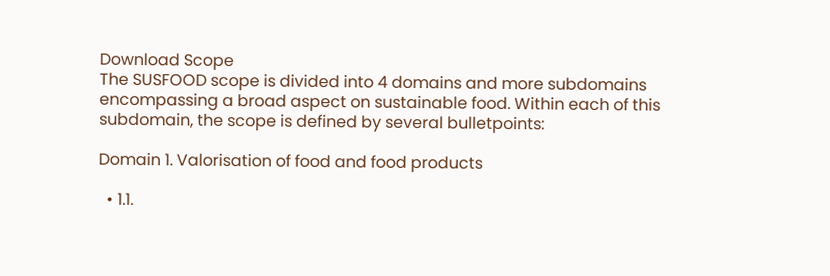Download Scope
The SUSFOOD scope is divided into 4 domains and more subdomains encompassing a broad aspect on sustainable food. Within each of this subdomain, the scope is defined by several bulletpoints:

Domain 1. Valorisation of food and food products

  • 1.1.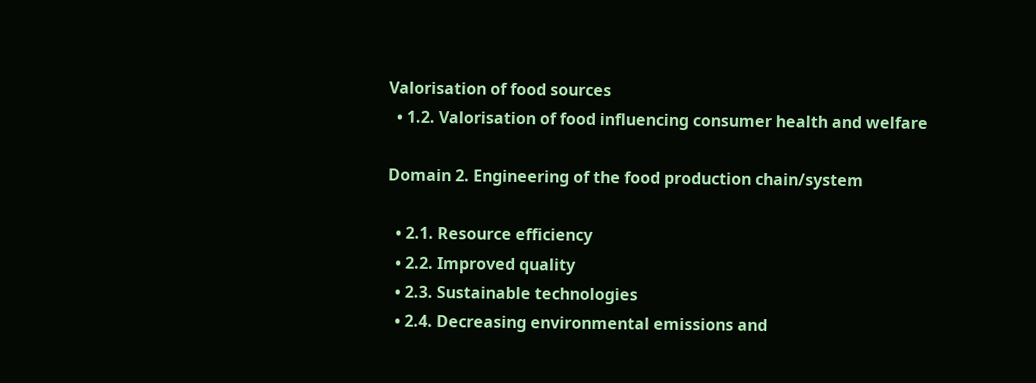Valorisation of food sources
  • 1.2. Valorisation of food influencing consumer health and welfare

Domain 2. Engineering of the food production chain/system

  • 2.1. Resource efficiency
  • 2.2. Improved quality
  • 2.3. Sustainable technologies
  • 2.4. Decreasing environmental emissions and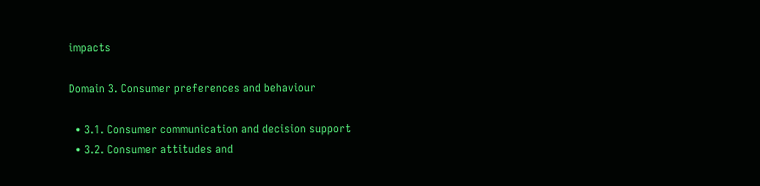impacts

Domain 3. Consumer preferences and behaviour

  • 3.1. Consumer communication and decision support
  • 3.2. Consumer attitudes and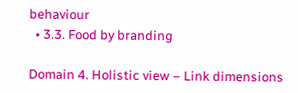behaviour
  • 3.3. Food by branding

Domain 4. Holistic view – Link dimensions